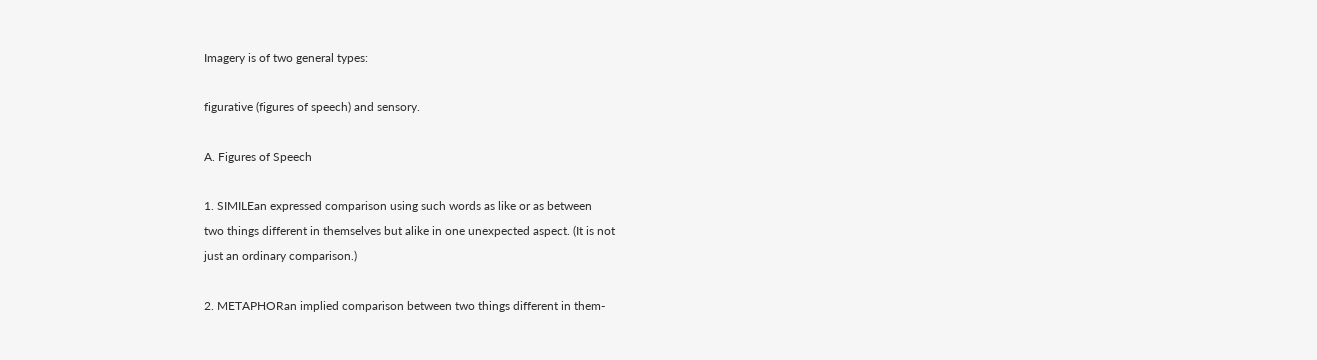Imagery is of two general types:

figurative (figures of speech) and sensory.

A. Figures of Speech

1. SIMILEan expressed comparison using such words as like or as between
two things different in themselves but alike in one unexpected aspect. (It is not
just an ordinary comparison.)

2. METAPHORan implied comparison between two things different in them-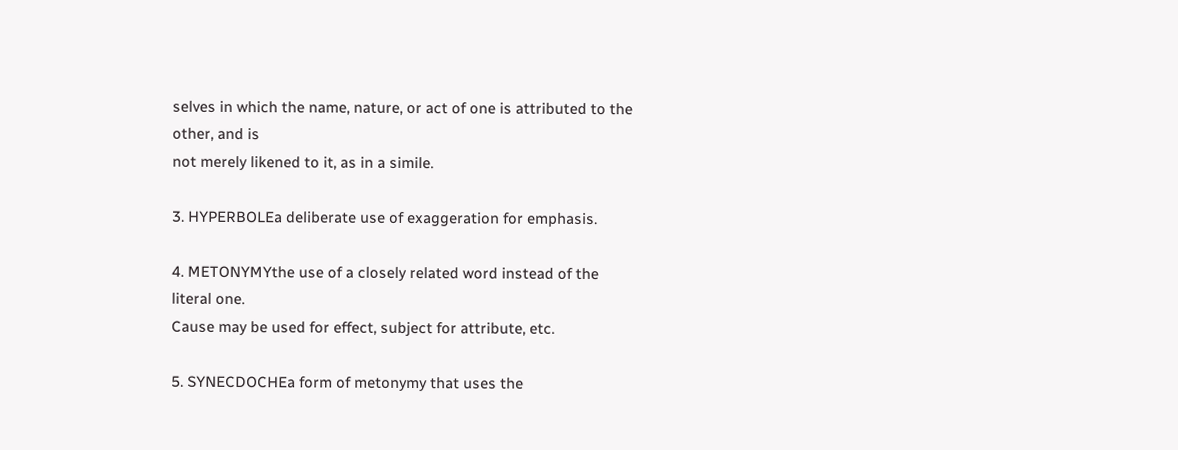selves in which the name, nature, or act of one is attributed to the other, and is
not merely likened to it, as in a simile.

3. HYPERBOLEa deliberate use of exaggeration for emphasis.

4. METONYMYthe use of a closely related word instead of the literal one.
Cause may be used for effect, subject for attribute, etc.

5. SYNECDOCHEa form of metonymy that uses the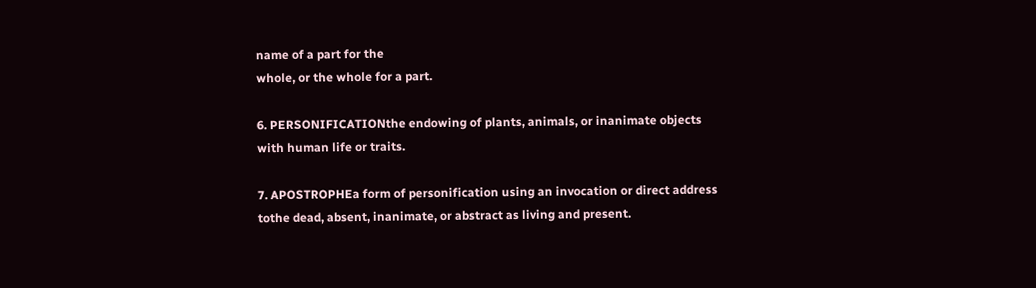name of a part for the
whole, or the whole for a part.

6. PERSONIFICATIONthe endowing of plants, animals, or inanimate objects
with human life or traits.

7. APOSTROPHEa form of personification using an invocation or direct address
tothe dead, absent, inanimate, or abstract as living and present.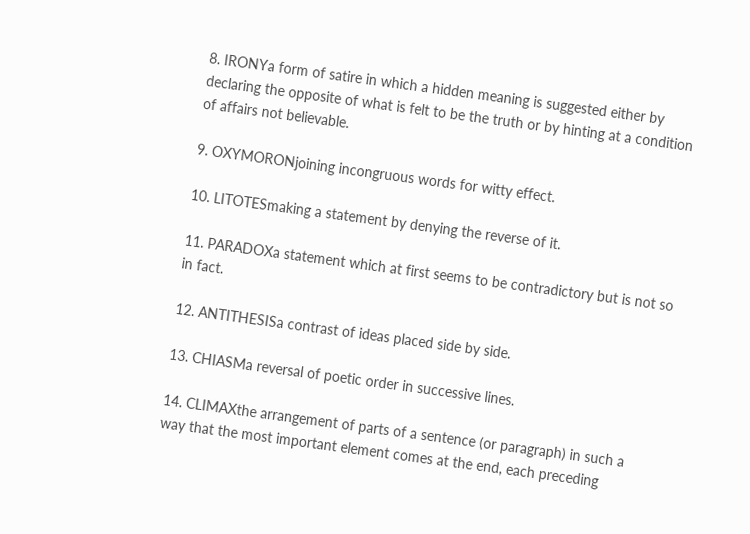8. IRONYa form of satire in which a hidden meaning is suggested either by
declaring the opposite of what is felt to be the truth or by hinting at a condition
of affairs not believable.

9. OXYMORONjoining incongruous words for witty effect.

10. LITOTESmaking a statement by denying the reverse of it.

11. PARADOXa statement which at first seems to be contradictory but is not so
in fact.

12. ANTITHESISa contrast of ideas placed side by side.

13. CHIASMa reversal of poetic order in successive lines.

14. CLIMAXthe arrangement of parts of a sentence (or paragraph) in such a
way that the most important element comes at the end, each preceding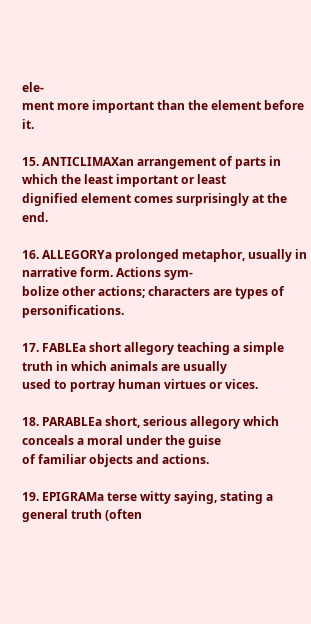ele-
ment more important than the element before it.

15. ANTICLIMAXan arrangement of parts in which the least important or least
dignified element comes surprisingly at the end.

16. ALLEGORYa prolonged metaphor, usually in narrative form. Actions sym-
bolize other actions; characters are types of personifications.

17. FABLEa short allegory teaching a simple truth in which animals are usually
used to portray human virtues or vices.

18. PARABLEa short, serious allegory which conceals a moral under the guise
of familiar objects and actions.

19. EPIGRAMa terse witty saying, stating a general truth (often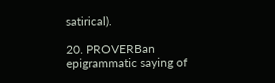satirical).

20. PROVERBan epigrammatic saying of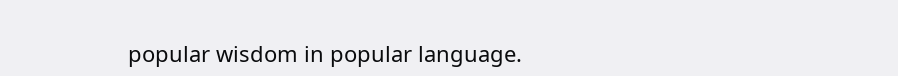popular wisdom in popular language.